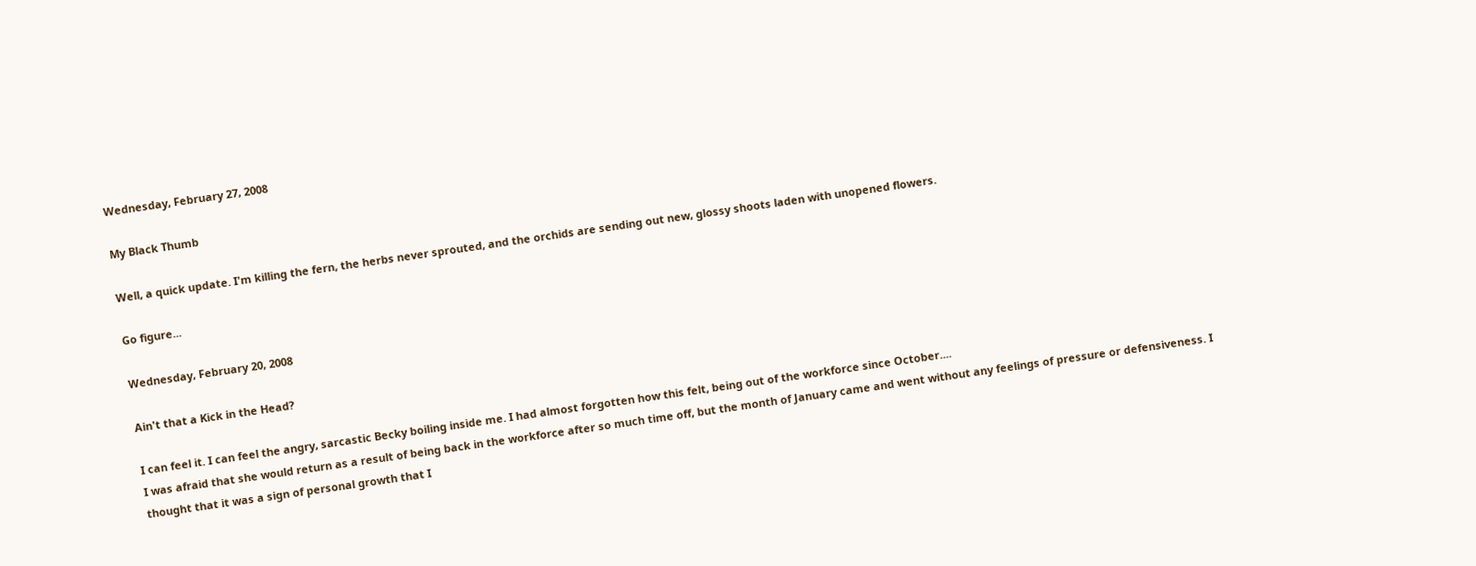Wednesday, February 27, 2008

My Black Thumb

Well, a quick update. I'm killing the fern, the herbs never sprouted, and the orchids are sending out new, glossy shoots laden with unopened flowers.

Go figure...

Wednesday, February 20, 2008

Ain't that a Kick in the Head?

I can feel it. I can feel the angry, sarcastic Becky boiling inside me. I had almost forgotten how this felt, being out of the workforce since October....
I was afraid that she would return as a result of being back in the workforce after so much time off, but the month of January came and went without any feelings of pressure or defensiveness. I thought that it was a sign of personal growth that I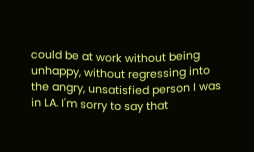could be at work without being unhappy, without regressing into the angry, unsatisfied person I was in LA. I'm sorry to say that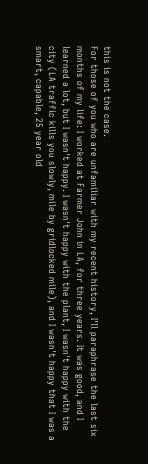this is not the case.
For those of you who are unfamiliar with my recent history, I'll paraphrase the last six months of my life: I worked at Farmer John in LA, for three years. It was good, and I learned a lot, but I wasn't happy. I wasn't happy with the plant, I wasn't happy with the city (LA traffic kills you slowly, mile by gridlocked mile), and I wasn't happy that I was a smart, capable, 25 year old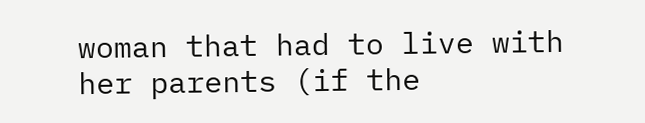woman that had to live with her parents (if the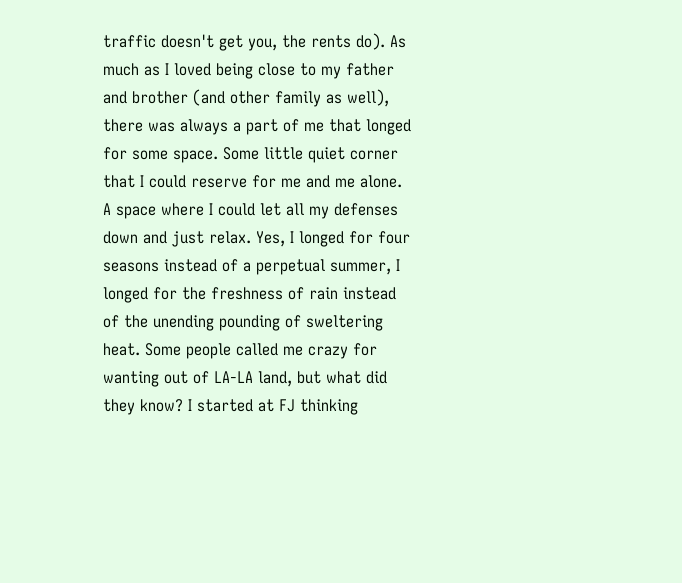traffic doesn't get you, the rents do). As much as I loved being close to my father and brother (and other family as well), there was always a part of me that longed for some space. Some little quiet corner that I could reserve for me and me alone. A space where I could let all my defenses down and just relax. Yes, I longed for four seasons instead of a perpetual summer, I longed for the freshness of rain instead of the unending pounding of sweltering heat. Some people called me crazy for wanting out of LA-LA land, but what did they know? I started at FJ thinking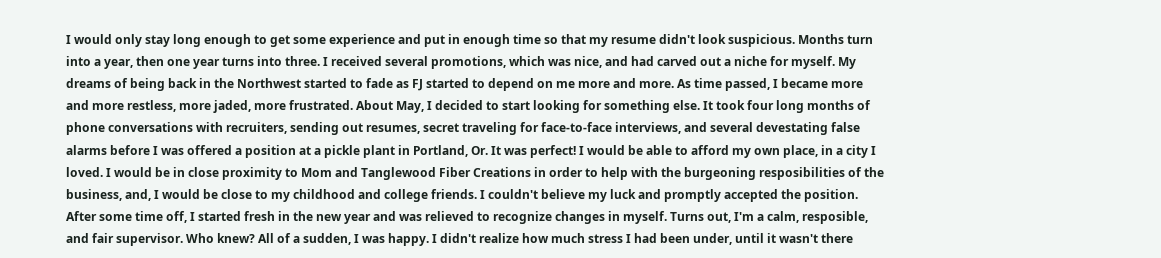I would only stay long enough to get some experience and put in enough time so that my resume didn't look suspicious. Months turn into a year, then one year turns into three. I received several promotions, which was nice, and had carved out a niche for myself. My dreams of being back in the Northwest started to fade as FJ started to depend on me more and more. As time passed, I became more and more restless, more jaded, more frustrated. About May, I decided to start looking for something else. It took four long months of phone conversations with recruiters, sending out resumes, secret traveling for face-to-face interviews, and several devestating false alarms before I was offered a position at a pickle plant in Portland, Or. It was perfect! I would be able to afford my own place, in a city I loved. I would be in close proximity to Mom and Tanglewood Fiber Creations in order to help with the burgeoning resposibilities of the business, and, I would be close to my childhood and college friends. I couldn't believe my luck and promptly accepted the position. After some time off, I started fresh in the new year and was relieved to recognize changes in myself. Turns out, I'm a calm, resposible, and fair supervisor. Who knew? All of a sudden, I was happy. I didn't realize how much stress I had been under, until it wasn't there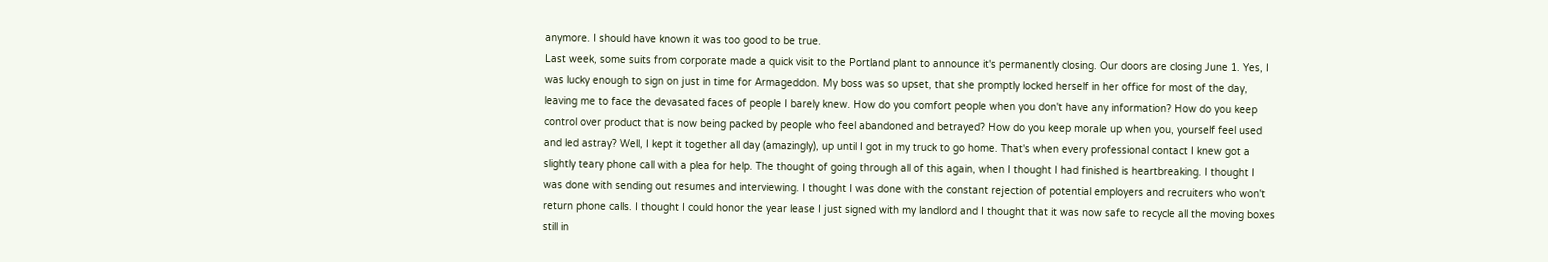anymore. I should have known it was too good to be true.
Last week, some suits from corporate made a quick visit to the Portland plant to announce it's permanently closing. Our doors are closing June 1. Yes, I was lucky enough to sign on just in time for Armageddon. My boss was so upset, that she promptly locked herself in her office for most of the day, leaving me to face the devasated faces of people I barely knew. How do you comfort people when you don't have any information? How do you keep control over product that is now being packed by people who feel abandoned and betrayed? How do you keep morale up when you, yourself feel used and led astray? Well, I kept it together all day (amazingly), up until I got in my truck to go home. That's when every professional contact I knew got a slightly teary phone call with a plea for help. The thought of going through all of this again, when I thought I had finished is heartbreaking. I thought I was done with sending out resumes and interviewing. I thought I was done with the constant rejection of potential employers and recruiters who won't return phone calls. I thought I could honor the year lease I just signed with my landlord and I thought that it was now safe to recycle all the moving boxes still in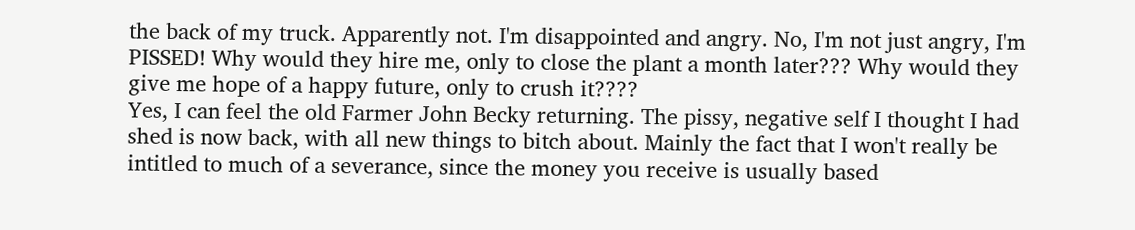the back of my truck. Apparently not. I'm disappointed and angry. No, I'm not just angry, I'm PISSED! Why would they hire me, only to close the plant a month later??? Why would they give me hope of a happy future, only to crush it????
Yes, I can feel the old Farmer John Becky returning. The pissy, negative self I thought I had shed is now back, with all new things to bitch about. Mainly the fact that I won't really be intitled to much of a severance, since the money you receive is usually based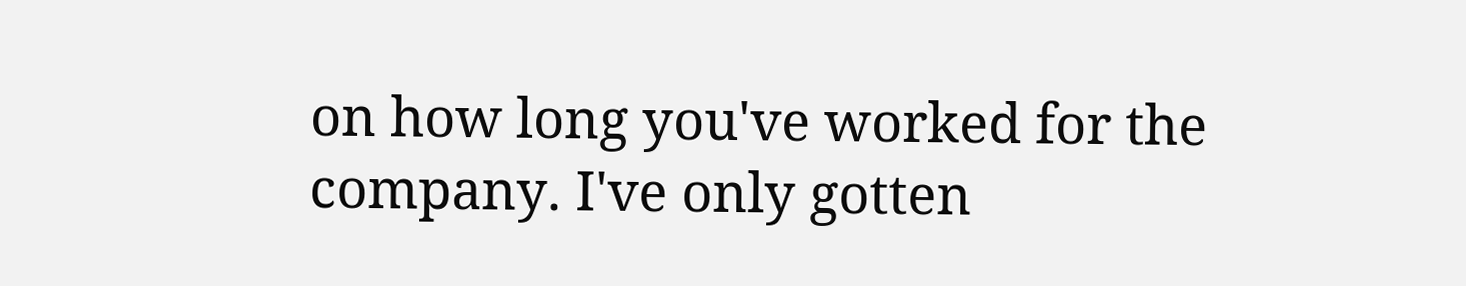on how long you've worked for the company. I've only gotten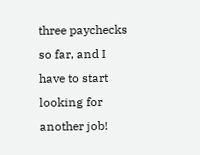three paychecks so far, and I have to start looking for another job!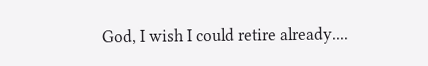God, I wish I could retire already....